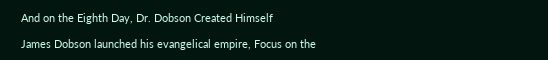And on the Eighth Day, Dr. Dobson Created Himself

James Dobson launched his evangelical empire, Focus on the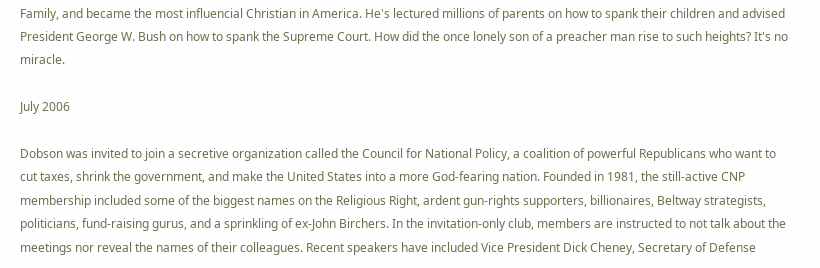Family, and became the most influencial Christian in America. He's lectured millions of parents on how to spank their children and advised President George W. Bush on how to spank the Supreme Court. How did the once lonely son of a preacher man rise to such heights? It's no miracle.

July 2006

Dobson was invited to join a secretive organization called the Council for National Policy, a coalition of powerful Republicans who want to cut taxes, shrink the government, and make the United States into a more God-fearing nation. Founded in 1981, the still-active CNP membership included some of the biggest names on the Religious Right, ardent gun-rights supporters, billionaires, Beltway strategists, politicians, fund-raising gurus, and a sprinkling of ex-John Birchers. In the invitation-only club, members are instructed to not talk about the meetings nor reveal the names of their colleagues. Recent speakers have included Vice President Dick Cheney, Secretary of Defense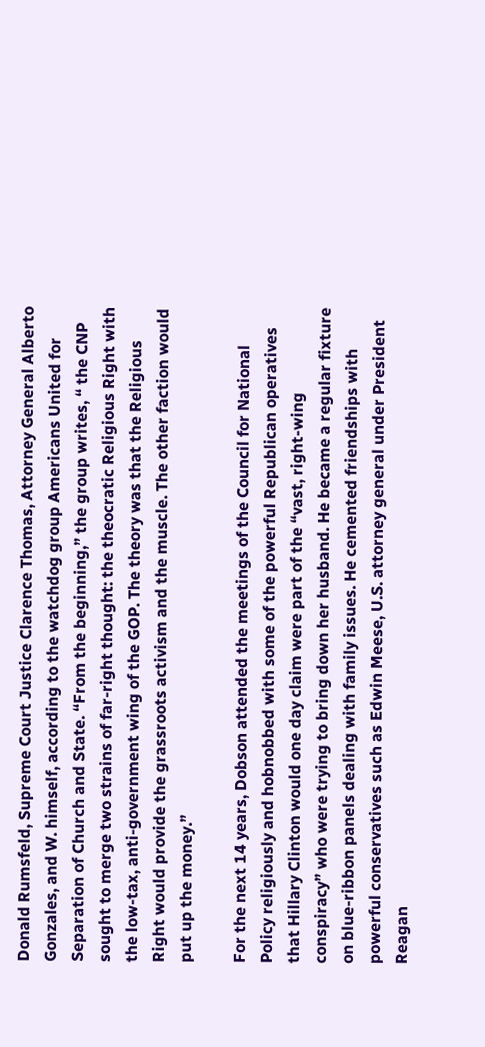Donald Rumsfeld, Supreme Court Justice Clarence Thomas, Attorney General Alberto Gonzales, and W. himself, according to the watchdog group Americans United for Separation of Church and State. “From the beginning,” the group writes, “ the CNP sought to merge two strains of far-right thought: the theocratic Religious Right with the low-tax, anti-government wing of the GOP. The theory was that the Religious Right would provide the grassroots activism and the muscle. The other faction would put up the money.”

For the next 14 years, Dobson attended the meetings of the Council for National Policy religiously and hobnobbed with some of the powerful Republican operatives that Hillary Clinton would one day claim were part of the “vast, right-wing conspiracy” who were trying to bring down her husband. He became a regular fixture on blue-ribbon panels dealing with family issues. He cemented friendships with powerful conservatives such as Edwin Meese, U.S. attorney general under President Reagan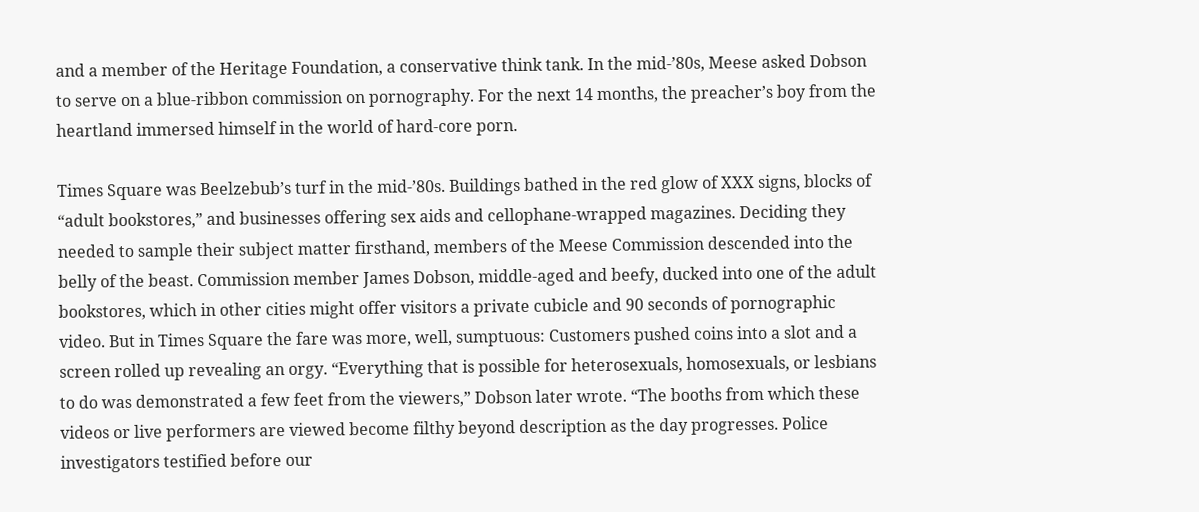and a member of the Heritage Foundation, a conservative think tank. In the mid-’80s, Meese asked Dobson to serve on a blue-ribbon commission on pornography. For the next 14 months, the preacher’s boy from the heartland immersed himself in the world of hard-core porn.

Times Square was Beelzebub’s turf in the mid-’80s. Buildings bathed in the red glow of XXX signs, blocks of “adult bookstores,” and businesses offering sex aids and cellophane-wrapped magazines. Deciding they needed to sample their subject matter firsthand, members of the Meese Commission descended into the belly of the beast. Commission member James Dobson, middle-aged and beefy, ducked into one of the adult bookstores, which in other cities might offer visitors a private cubicle and 90 seconds of pornographic video. But in Times Square the fare was more, well, sumptuous: Customers pushed coins into a slot and a screen rolled up revealing an orgy. “Everything that is possible for heterosexuals, homosexuals, or lesbians to do was demonstrated a few feet from the viewers,” Dobson later wrote. “The booths from which these videos or live performers are viewed become filthy beyond description as the day progresses. Police investigators testified before our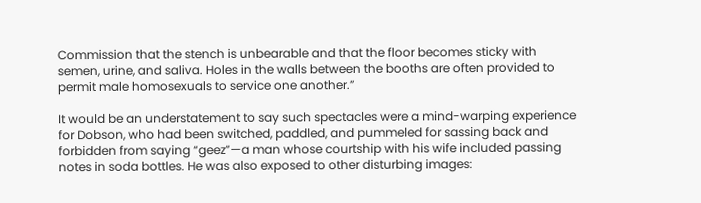Commission that the stench is unbearable and that the floor becomes sticky with semen, urine, and saliva. Holes in the walls between the booths are often provided to permit male homosexuals to service one another.”

It would be an understatement to say such spectacles were a mind-warping experience for Dobson, who had been switched, paddled, and pummeled for sassing back and forbidden from saying “geez”—a man whose courtship with his wife included passing notes in soda bottles. He was also exposed to other disturbing images: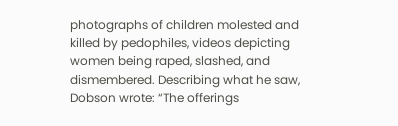photographs of children molested and killed by pedophiles, videos depicting women being raped, slashed, and dismembered. Describing what he saw, Dobson wrote: “The offerings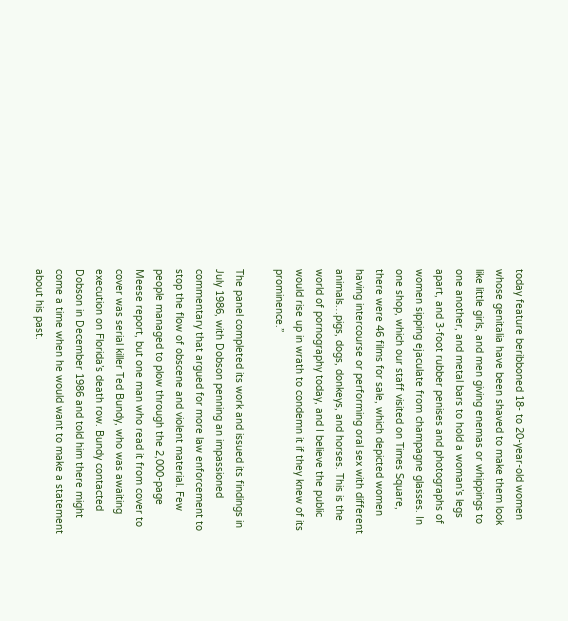today feature beribboned 18- to 20-year-old women whose genitalia have been shaved to make them look like little girls, and men giving enemas or whippings to one another, and metal bars to hold a woman’s legs apart, and 3-foot rubber penises and photographs of women sipping ejaculate from champagne glasses. In one shop, which our staff visited on Times Square, there were 46 films for sale, which depicted women having intercourse or performing oral sex with different animals…pigs, dogs, donkeys, and horses. This is the world of pornography today, and I believe the public would rise up in wrath to condemn it if they knew of its prominence.”

The panel completed its work and issued its findings in July 1986, with Dobson penning an impassioned commentary that argued for more law enforcement to stop the flow of obscene and violent material. Few people managed to plow through the 2,000-page Meese report, but one man who read it from cover to cover was serial killer Ted Bundy, who was awaiting execution on Florida’s death row. Bundy contacted Dobson in December 1986 and told him there might come a time when he would want to make a statement about his past.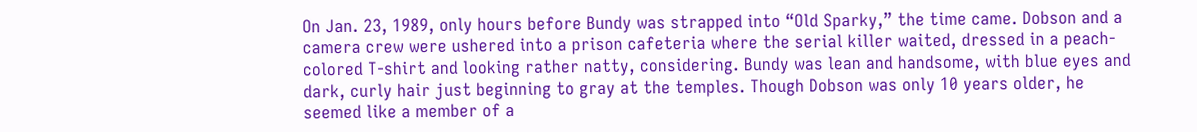On Jan. 23, 1989, only hours before Bundy was strapped into “Old Sparky,” the time came. Dobson and a camera crew were ushered into a prison cafeteria where the serial killer waited, dressed in a peach-colored T-shirt and looking rather natty, considering. Bundy was lean and handsome, with blue eyes and dark, curly hair just beginning to gray at the temples. Though Dobson was only 10 years older, he seemed like a member of a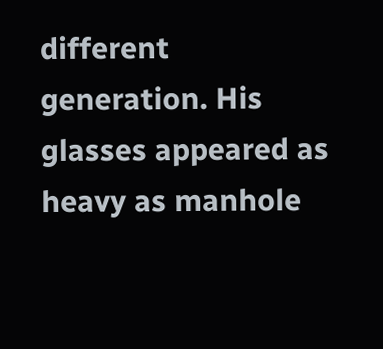different generation. His glasses appeared as heavy as manhole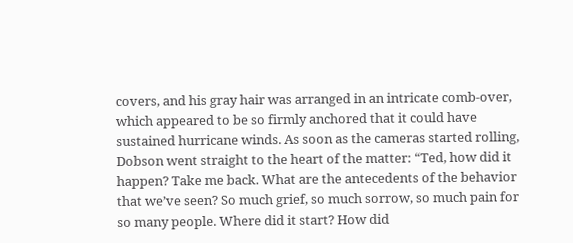covers, and his gray hair was arranged in an intricate comb-over, which appeared to be so firmly anchored that it could have sustained hurricane winds. As soon as the cameras started rolling, Dobson went straight to the heart of the matter: “Ted, how did it happen? Take me back. What are the antecedents of the behavior that we’ve seen? So much grief, so much sorrow, so much pain for so many people. Where did it start? How did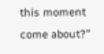this moment come about?”